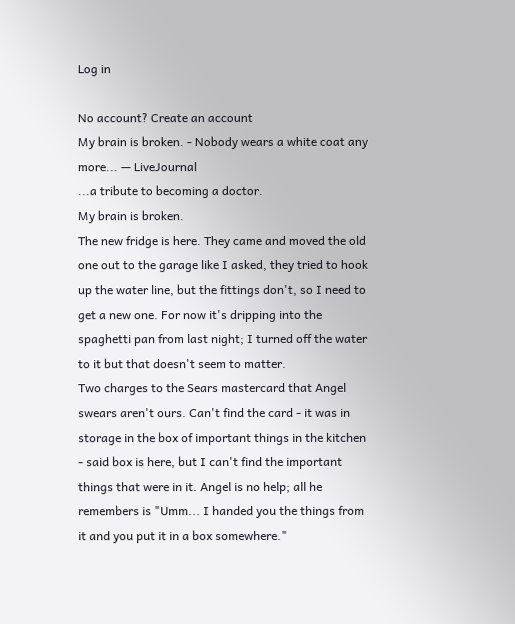Log in

No account? Create an account
My brain is broken. - Nobody wears a white coat any more... — LiveJournal
...a tribute to becoming a doctor.
My brain is broken.
The new fridge is here. They came and moved the old one out to the garage like I asked, they tried to hook up the water line, but the fittings don't, so I need to get a new one. For now it's dripping into the spaghetti pan from last night; I turned off the water to it but that doesn't seem to matter.
Two charges to the Sears mastercard that Angel swears aren't ours. Can't find the card - it was in storage in the box of important things in the kitchen - said box is here, but I can't find the important things that were in it. Angel is no help; all he remembers is "Umm... I handed you the things from it and you put it in a box somewhere."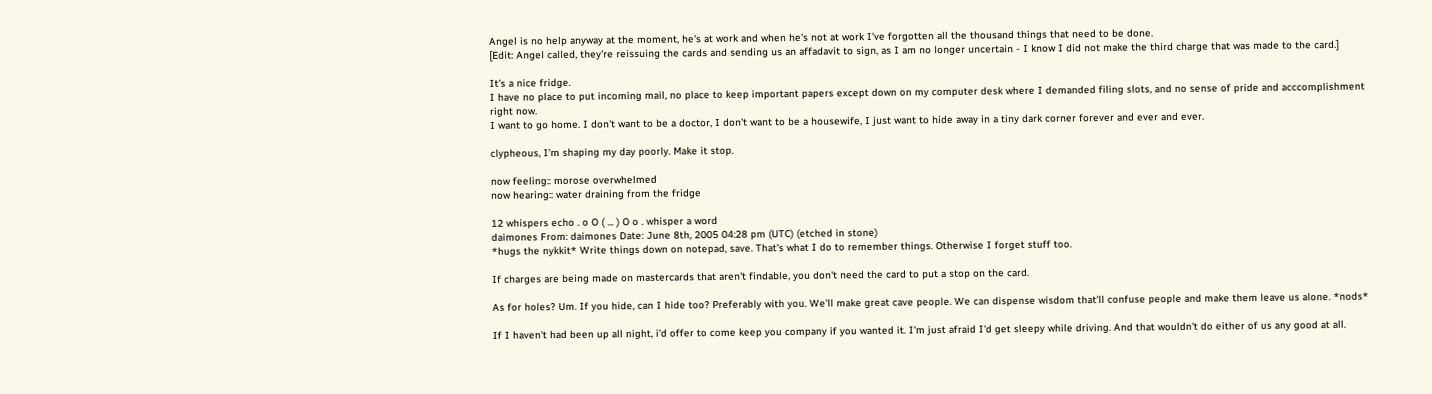Angel is no help anyway at the moment, he's at work and when he's not at work I've forgotten all the thousand things that need to be done.
[Edit: Angel called, they're reissuing the cards and sending us an affadavit to sign, as I am no longer uncertain - I know I did not make the third charge that was made to the card.]

It's a nice fridge.
I have no place to put incoming mail, no place to keep important papers except down on my computer desk where I demanded filing slots, and no sense of pride and acccomplishment right now.
I want to go home. I don't want to be a doctor, I don't want to be a housewife, I just want to hide away in a tiny dark corner forever and ever and ever.

clypheous, I'm shaping my day poorly. Make it stop.

now feeling:: morose overwhelmed
now hearing:: water draining from the fridge

12 whispers echo . o O ( ... ) O o . whisper a word
daimones From: daimones Date: June 8th, 2005 04:28 pm (UTC) (etched in stone)
*hugs the nykkit* Write things down on notepad, save. That's what I do to remember things. Otherwise I forget stuff too.

If charges are being made on mastercards that aren't findable, you don't need the card to put a stop on the card.

As for holes? Um. If you hide, can I hide too? Preferably with you. We'll make great cave people. We can dispense wisdom that'll confuse people and make them leave us alone. *nods*

If I haven't had been up all night, i'd offer to come keep you company if you wanted it. I'm just afraid I'd get sleepy while driving. And that wouldn't do either of us any good at all.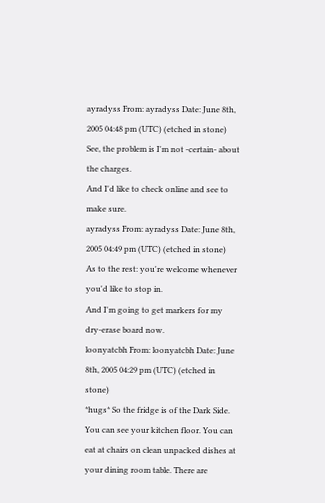ayradyss From: ayradyss Date: June 8th, 2005 04:48 pm (UTC) (etched in stone)
See, the problem is I'm not -certain- about the charges.
And I'd like to check online and see to make sure.
ayradyss From: ayradyss Date: June 8th, 2005 04:49 pm (UTC) (etched in stone)
As to the rest: you're welcome whenever you'd like to stop in.
And I'm going to get markers for my dry-erase board now.
loonyatcbh From: loonyatcbh Date: June 8th, 2005 04:29 pm (UTC) (etched in stone)
*hugs* So the fridge is of the Dark Side. You can see your kitchen floor. You can eat at chairs on clean unpacked dishes at your dining room table. There are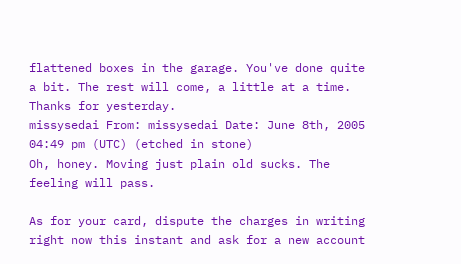flattened boxes in the garage. You've done quite a bit. The rest will come, a little at a time. Thanks for yesterday.
missysedai From: missysedai Date: June 8th, 2005 04:49 pm (UTC) (etched in stone)
Oh, honey. Moving just plain old sucks. The feeling will pass.

As for your card, dispute the charges in writing right now this instant and ask for a new account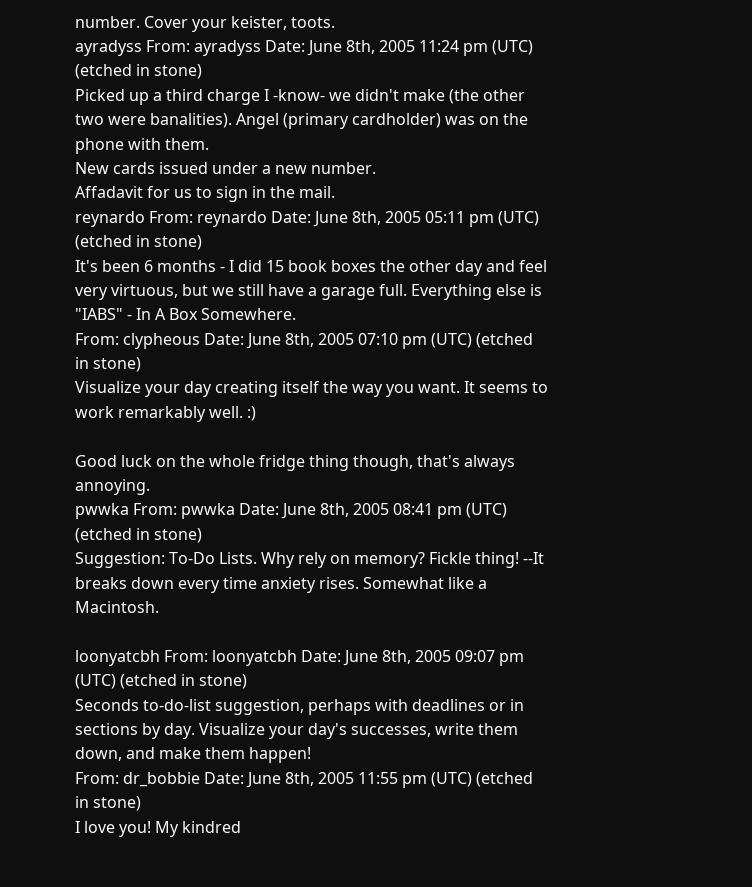number. Cover your keister, toots.
ayradyss From: ayradyss Date: June 8th, 2005 11:24 pm (UTC) (etched in stone)
Picked up a third charge I -know- we didn't make (the other two were banalities). Angel (primary cardholder) was on the phone with them.
New cards issued under a new number.
Affadavit for us to sign in the mail.
reynardo From: reynardo Date: June 8th, 2005 05:11 pm (UTC) (etched in stone)
It's been 6 months - I did 15 book boxes the other day and feel very virtuous, but we still have a garage full. Everything else is "IABS" - In A Box Somewhere.
From: clypheous Date: June 8th, 2005 07:10 pm (UTC) (etched in stone)
Visualize your day creating itself the way you want. It seems to work remarkably well. :)

Good luck on the whole fridge thing though, that's always annoying.
pwwka From: pwwka Date: June 8th, 2005 08:41 pm (UTC) (etched in stone)
Suggestion: To-Do Lists. Why rely on memory? Fickle thing! --It breaks down every time anxiety rises. Somewhat like a Macintosh.

loonyatcbh From: loonyatcbh Date: June 8th, 2005 09:07 pm (UTC) (etched in stone)
Seconds to-do-list suggestion, perhaps with deadlines or in sections by day. Visualize your day's successes, write them down, and make them happen!
From: dr_bobbie Date: June 8th, 2005 11:55 pm (UTC) (etched in stone)
I love you! My kindred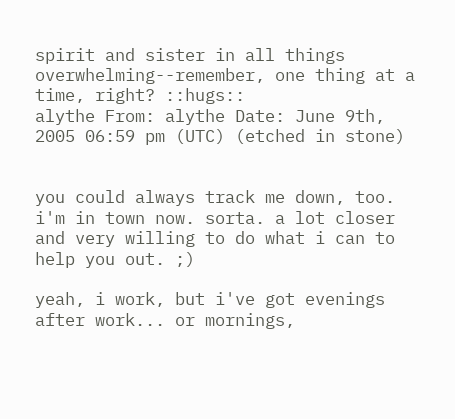spirit and sister in all things overwhelming--remember, one thing at a time, right? ::hugs::
alythe From: alythe Date: June 9th, 2005 06:59 pm (UTC) (etched in stone)


you could always track me down, too. i'm in town now. sorta. a lot closer and very willing to do what i can to help you out. ;)

yeah, i work, but i've got evenings after work... or mornings,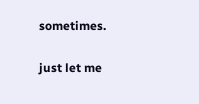sometimes.

just let me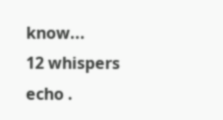know...
12 whispers echo .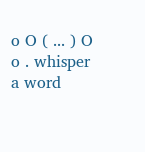o O ( ... ) O o . whisper a word